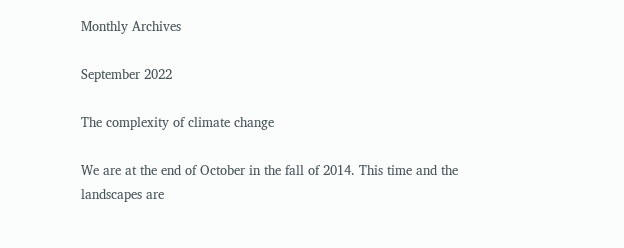Monthly Archives

September 2022

The complexity of climate change

We are at the end of October in the fall of 2014. This time and the landscapes are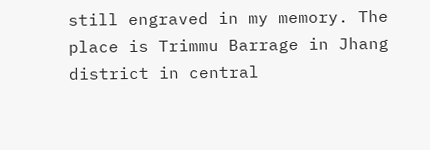still engraved in my memory. The place is Trimmu Barrage in Jhang district in central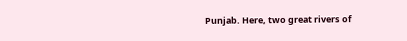Punjab. Here, two great rivers of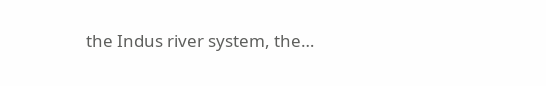the Indus river system, the…